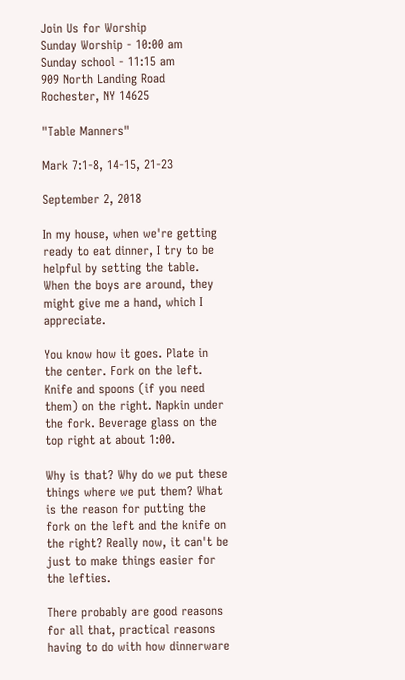Join Us for Worship
Sunday Worship - 10:00 am
Sunday school - 11:15 am
909 North Landing Road
Rochester, NY 14625

"Table Manners"

Mark 7:1-8, 14-15, 21-23

September 2, 2018

In my house, when we're getting ready to eat dinner, I try to be helpful by setting the table. When the boys are around, they might give me a hand, which I appreciate.

You know how it goes. Plate in the center. Fork on the left. Knife and spoons (if you need them) on the right. Napkin under the fork. Beverage glass on the top right at about 1:00.

Why is that? Why do we put these things where we put them? What is the reason for putting the fork on the left and the knife on the right? Really now, it can't be just to make things easier for the lefties.

There probably are good reasons for all that, practical reasons having to do with how dinnerware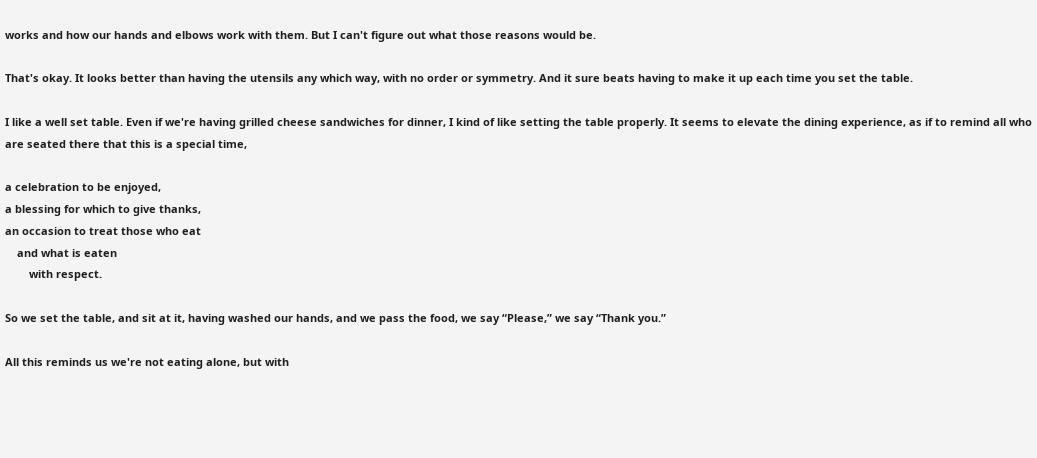works and how our hands and elbows work with them. But I can't figure out what those reasons would be.

That's okay. It looks better than having the utensils any which way, with no order or symmetry. And it sure beats having to make it up each time you set the table.

I like a well set table. Even if we're having grilled cheese sandwiches for dinner, I kind of like setting the table properly. It seems to elevate the dining experience, as if to remind all who are seated there that this is a special time,

a celebration to be enjoyed,
a blessing for which to give thanks,
an occasion to treat those who eat
    and what is eaten
        with respect.

So we set the table, and sit at it, having washed our hands, and we pass the food, we say “Please,” we say “Thank you.”

All this reminds us we're not eating alone, but with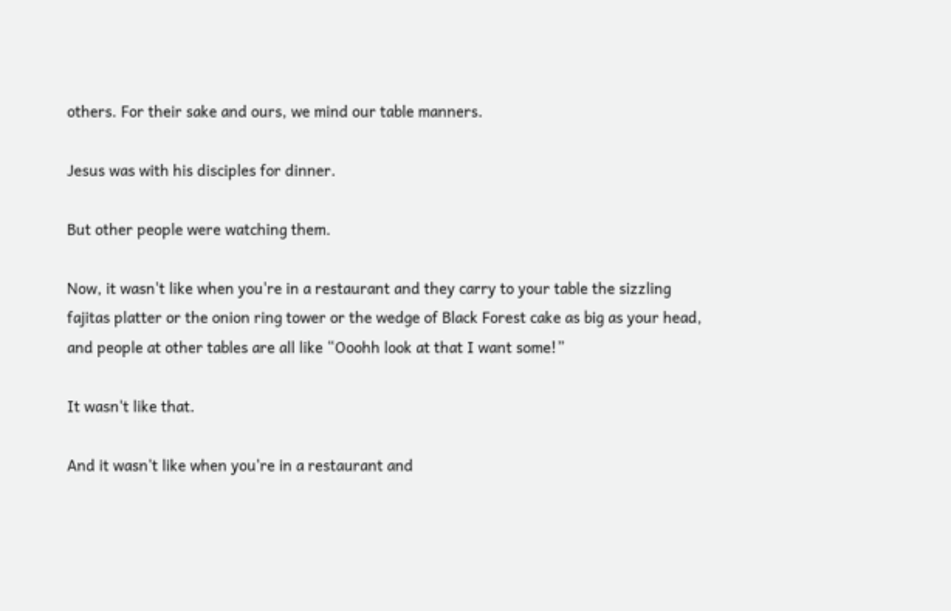others. For their sake and ours, we mind our table manners.

Jesus was with his disciples for dinner.

But other people were watching them.

Now, it wasn't like when you're in a restaurant and they carry to your table the sizzling fajitas platter or the onion ring tower or the wedge of Black Forest cake as big as your head, and people at other tables are all like “Ooohh look at that I want some!”

It wasn't like that.

And it wasn't like when you're in a restaurant and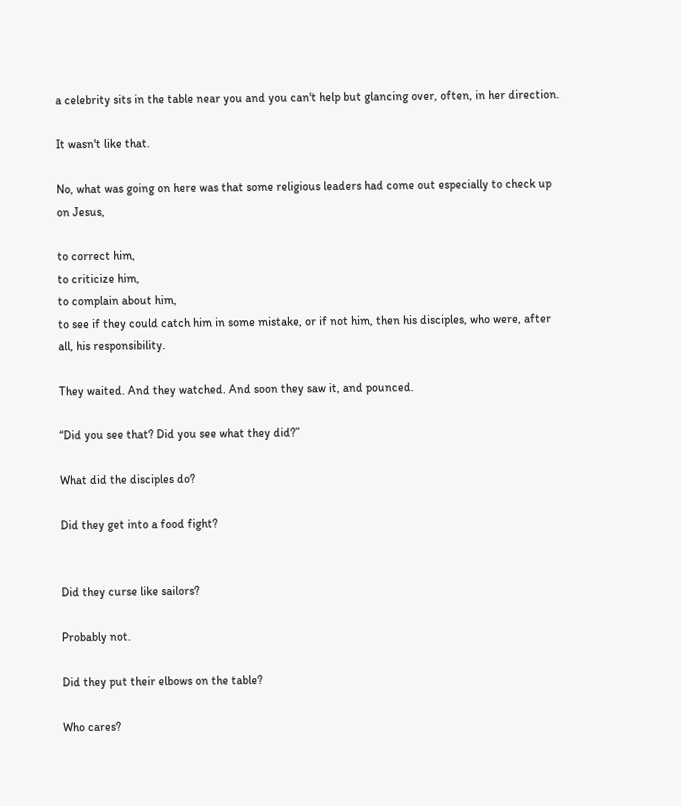a celebrity sits in the table near you and you can't help but glancing over, often, in her direction.

It wasn't like that.

No, what was going on here was that some religious leaders had come out especially to check up on Jesus,

to correct him,
to criticize him,
to complain about him,
to see if they could catch him in some mistake, or if not him, then his disciples, who were, after all, his responsibility.

They waited. And they watched. And soon they saw it, and pounced.

“Did you see that? Did you see what they did?”

What did the disciples do?

Did they get into a food fight?


Did they curse like sailors?

Probably not.

Did they put their elbows on the table?

Who cares?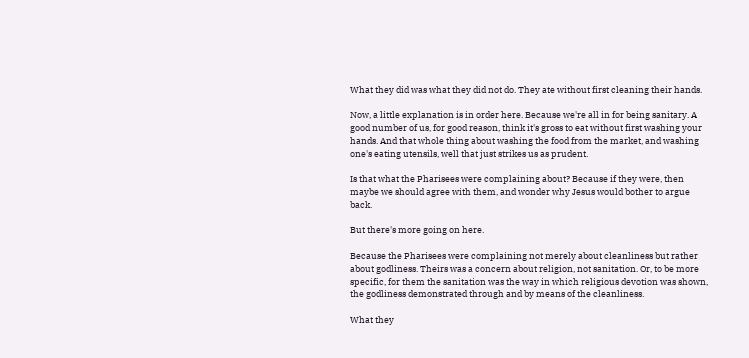What they did was what they did not do. They ate without first cleaning their hands.

Now, a little explanation is in order here. Because we're all in for being sanitary. A good number of us, for good reason, think it's gross to eat without first washing your hands. And that whole thing about washing the food from the market, and washing one's eating utensils, well that just strikes us as prudent.

Is that what the Pharisees were complaining about? Because if they were, then maybe we should agree with them, and wonder why Jesus would bother to argue back.

But there's more going on here.

Because the Pharisees were complaining not merely about cleanliness but rather about godliness. Theirs was a concern about religion, not sanitation. Or, to be more specific, for them the sanitation was the way in which religious devotion was shown, the godliness demonstrated through and by means of the cleanliness.

What they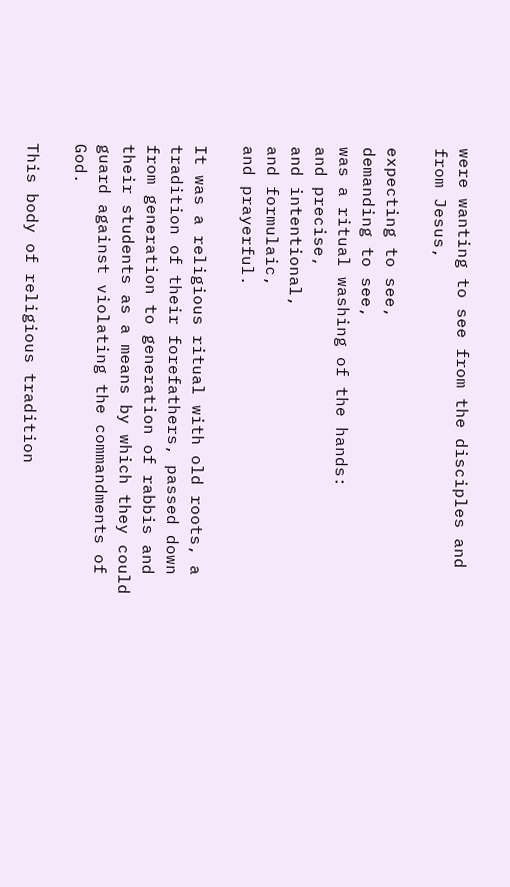were wanting to see from the disciples and from Jesus,

expecting to see,
demanding to see,
was a ritual washing of the hands:
and precise,
and intentional,
and formulaic,
and prayerful.

It was a religious ritual with old roots, a tradition of their forefathers, passed down from generation to generation of rabbis and their students as a means by which they could guard against violating the commandments of God.

This body of religious tradition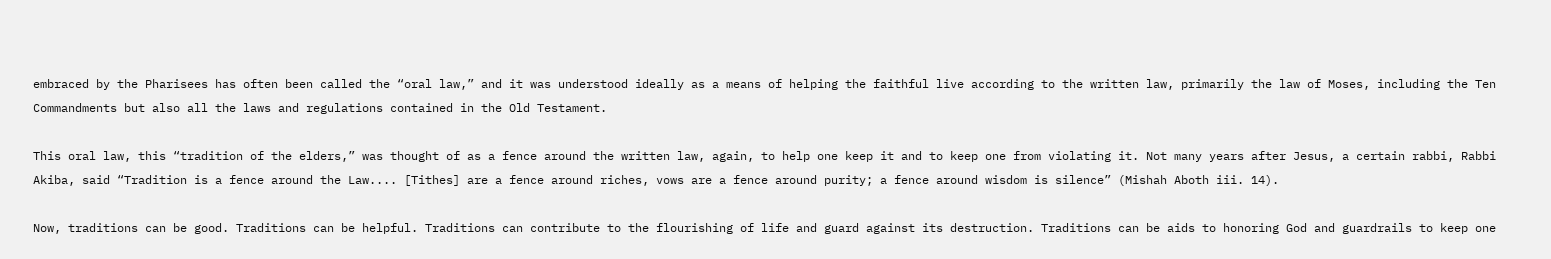embraced by the Pharisees has often been called the “oral law,” and it was understood ideally as a means of helping the faithful live according to the written law, primarily the law of Moses, including the Ten Commandments but also all the laws and regulations contained in the Old Testament.

This oral law, this “tradition of the elders,” was thought of as a fence around the written law, again, to help one keep it and to keep one from violating it. Not many years after Jesus, a certain rabbi, Rabbi Akiba, said “Tradition is a fence around the Law.... [Tithes] are a fence around riches, vows are a fence around purity; a fence around wisdom is silence” (Mishah Aboth iii. 14).

Now, traditions can be good. Traditions can be helpful. Traditions can contribute to the flourishing of life and guard against its destruction. Traditions can be aids to honoring God and guardrails to keep one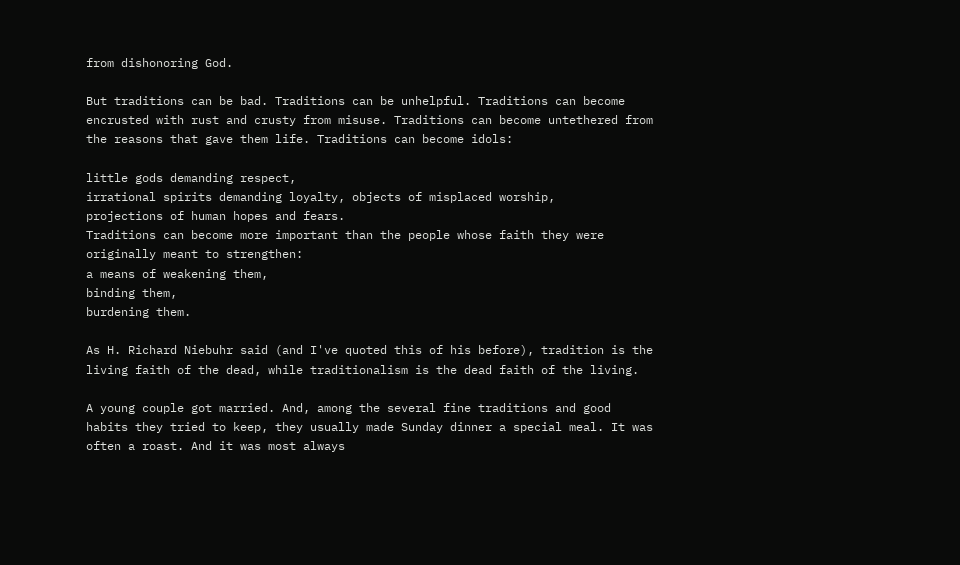from dishonoring God.

But traditions can be bad. Traditions can be unhelpful. Traditions can become encrusted with rust and crusty from misuse. Traditions can become untethered from the reasons that gave them life. Traditions can become idols:

little gods demanding respect,
irrational spirits demanding loyalty, objects of misplaced worship,
projections of human hopes and fears.
Traditions can become more important than the people whose faith they were originally meant to strengthen:
a means of weakening them,
binding them,
burdening them.

As H. Richard Niebuhr said (and I've quoted this of his before), tradition is the living faith of the dead, while traditionalism is the dead faith of the living.

A young couple got married. And, among the several fine traditions and good habits they tried to keep, they usually made Sunday dinner a special meal. It was often a roast. And it was most always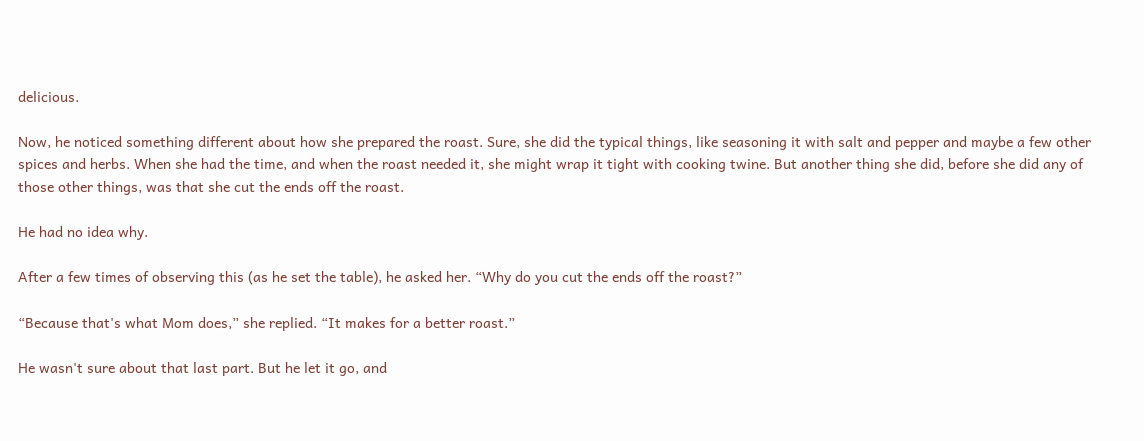delicious.

Now, he noticed something different about how she prepared the roast. Sure, she did the typical things, like seasoning it with salt and pepper and maybe a few other spices and herbs. When she had the time, and when the roast needed it, she might wrap it tight with cooking twine. But another thing she did, before she did any of those other things, was that she cut the ends off the roast.

He had no idea why.

After a few times of observing this (as he set the table), he asked her. “Why do you cut the ends off the roast?”

“Because that's what Mom does,” she replied. “It makes for a better roast.”

He wasn't sure about that last part. But he let it go, and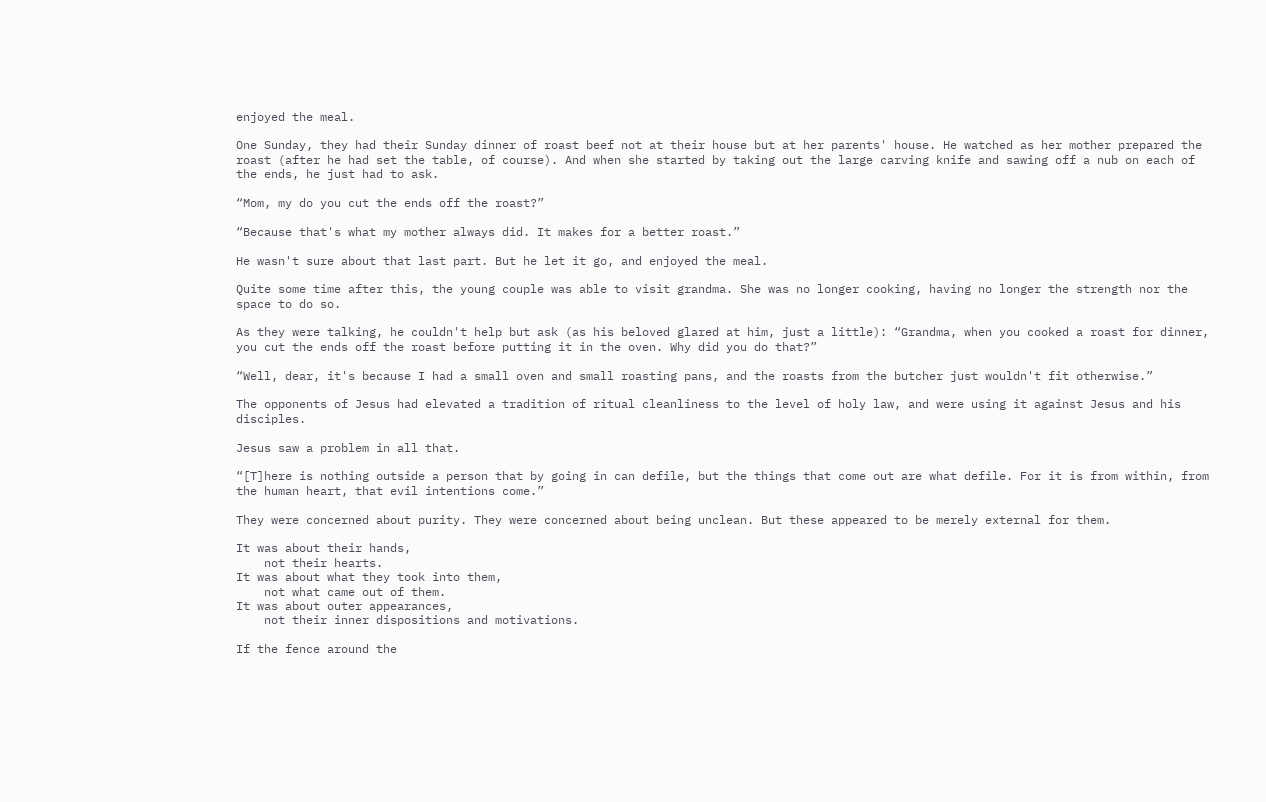enjoyed the meal.

One Sunday, they had their Sunday dinner of roast beef not at their house but at her parents' house. He watched as her mother prepared the roast (after he had set the table, of course). And when she started by taking out the large carving knife and sawing off a nub on each of the ends, he just had to ask.

“Mom, my do you cut the ends off the roast?”

“Because that's what my mother always did. It makes for a better roast.”

He wasn't sure about that last part. But he let it go, and enjoyed the meal.

Quite some time after this, the young couple was able to visit grandma. She was no longer cooking, having no longer the strength nor the space to do so.

As they were talking, he couldn't help but ask (as his beloved glared at him, just a little): “Grandma, when you cooked a roast for dinner, you cut the ends off the roast before putting it in the oven. Why did you do that?”

“Well, dear, it's because I had a small oven and small roasting pans, and the roasts from the butcher just wouldn't fit otherwise.”

The opponents of Jesus had elevated a tradition of ritual cleanliness to the level of holy law, and were using it against Jesus and his disciples.

Jesus saw a problem in all that.

“[T]here is nothing outside a person that by going in can defile, but the things that come out are what defile. For it is from within, from the human heart, that evil intentions come.”

They were concerned about purity. They were concerned about being unclean. But these appeared to be merely external for them.

It was about their hands,
    not their hearts.
It was about what they took into them,
    not what came out of them.
It was about outer appearances,
    not their inner dispositions and motivations.

If the fence around the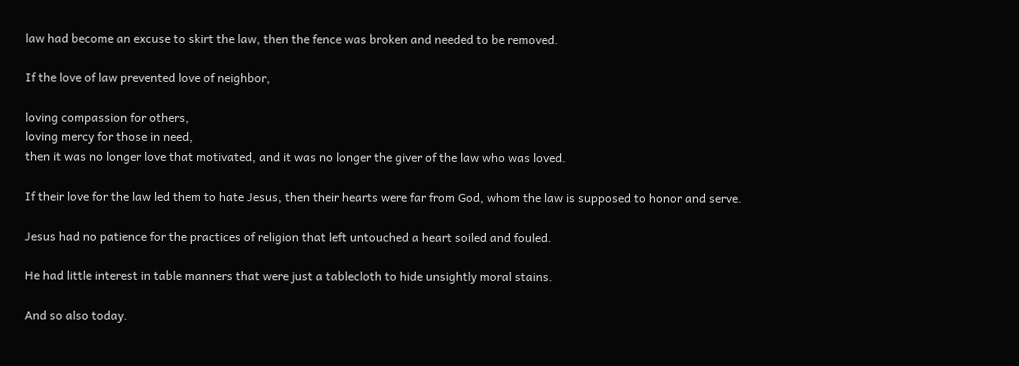law had become an excuse to skirt the law, then the fence was broken and needed to be removed.

If the love of law prevented love of neighbor,

loving compassion for others,
loving mercy for those in need,
then it was no longer love that motivated, and it was no longer the giver of the law who was loved.

If their love for the law led them to hate Jesus, then their hearts were far from God, whom the law is supposed to honor and serve.

Jesus had no patience for the practices of religion that left untouched a heart soiled and fouled.

He had little interest in table manners that were just a tablecloth to hide unsightly moral stains.

And so also today.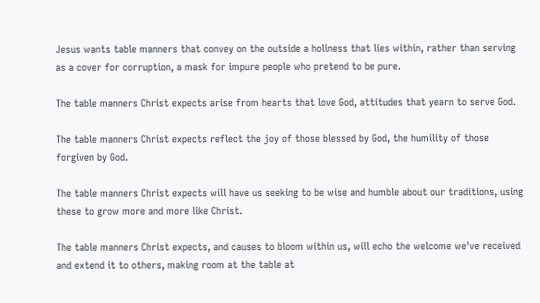Jesus wants table manners that convey on the outside a holiness that lies within, rather than serving as a cover for corruption, a mask for impure people who pretend to be pure.

The table manners Christ expects arise from hearts that love God, attitudes that yearn to serve God.

The table manners Christ expects reflect the joy of those blessed by God, the humility of those forgiven by God.

The table manners Christ expects will have us seeking to be wise and humble about our traditions, using these to grow more and more like Christ.

The table manners Christ expects, and causes to bloom within us, will echo the welcome we've received and extend it to others, making room at the table at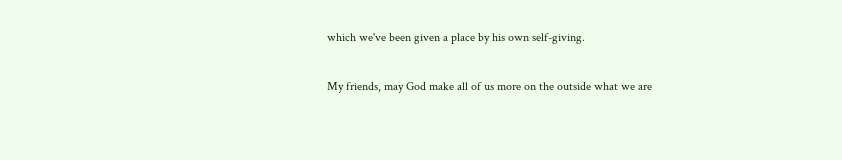which we've been given a place by his own self-giving.

My friends, may God make all of us more on the outside what we are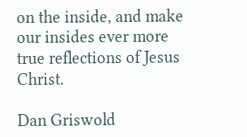on the inside, and make our insides ever more true reflections of Jesus Christ.

Dan Griswold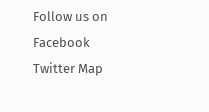Follow us on Facebook Twitter Map